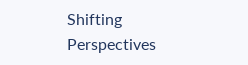Shifting Perspectives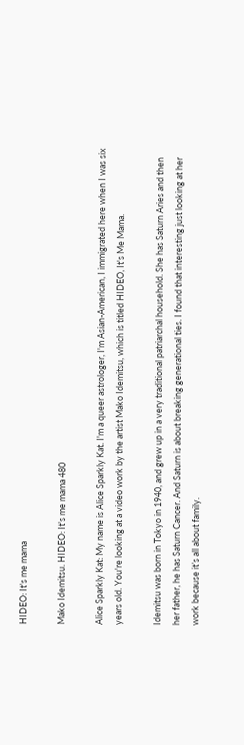HIDEO: It's me mama

Mako Idemitsu. HIDEO: It's me mama 480

Alice Sparkly Kat: My name is Alice Sparkly Kat. I'm a queer astrologer, I'm Asian-American, I immigrated here when I was six years old. You're looking at a video work by the artist Mako Idemitsu, which is titled HIDEO, It's Me Mama.

Idemitsu was born in Tokyo in 1940, and grew up in a very traditional patriarchal household. She has Saturn Aries and then her father, he has Saturn Cancer. And Saturn is about breaking generational ties. I found that interesting just looking at her work because it’s all about family.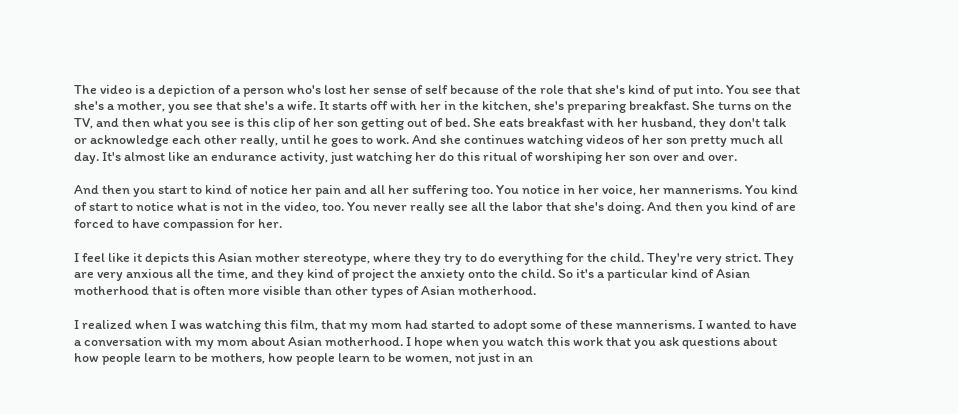The video is a depiction of a person who's lost her sense of self because of the role that she's kind of put into. You see that she's a mother, you see that she's a wife. It starts off with her in the kitchen, she's preparing breakfast. She turns on the TV, and then what you see is this clip of her son getting out of bed. She eats breakfast with her husband, they don't talk or acknowledge each other really, until he goes to work. And she continues watching videos of her son pretty much all day. It's almost like an endurance activity, just watching her do this ritual of worshiping her son over and over.

And then you start to kind of notice her pain and all her suffering too. You notice in her voice, her mannerisms. You kind of start to notice what is not in the video, too. You never really see all the labor that she's doing. And then you kind of are forced to have compassion for her.

I feel like it depicts this Asian mother stereotype, where they try to do everything for the child. They're very strict. They are very anxious all the time, and they kind of project the anxiety onto the child. So it's a particular kind of Asian motherhood that is often more visible than other types of Asian motherhood.

I realized when I was watching this film, that my mom had started to adopt some of these mannerisms. I wanted to have a conversation with my mom about Asian motherhood. I hope when you watch this work that you ask questions about how people learn to be mothers, how people learn to be women, not just in an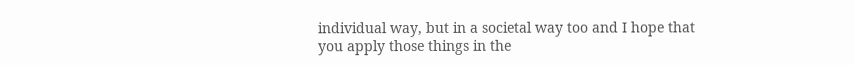individual way, but in a societal way too and I hope that you apply those things in the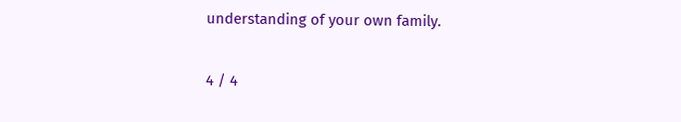understanding of your own family.

4 / 4